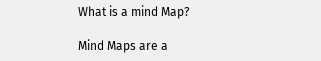What is a mind Map?

Mind Maps are a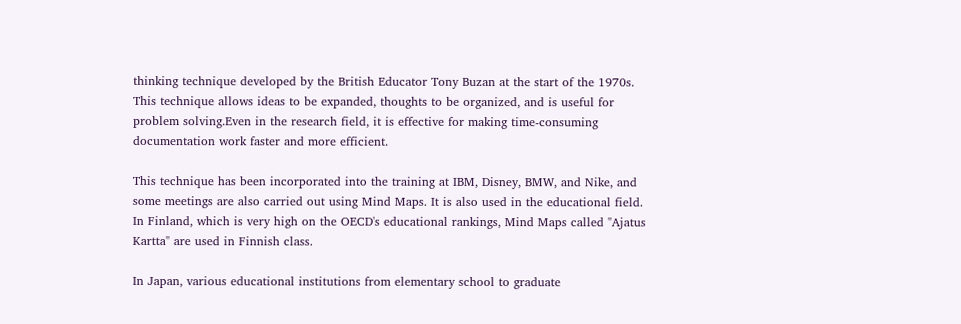thinking technique developed by the British Educator Tony Buzan at the start of the 1970s.
This technique allows ideas to be expanded, thoughts to be organized, and is useful for problem solving.Even in the research field, it is effective for making time-consuming documentation work faster and more efficient.

This technique has been incorporated into the training at IBM, Disney, BMW, and Nike, and some meetings are also carried out using Mind Maps. It is also used in the educational field. In Finland, which is very high on the OECD's educational rankings, Mind Maps called "Ajatus Kartta" are used in Finnish class.

In Japan, various educational institutions from elementary school to graduate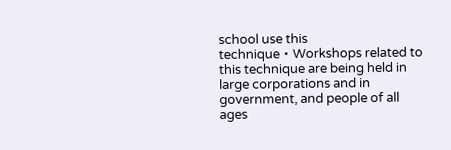school use this technique・Workshops related to this technique are being held in large corporations and in government, and people of all ages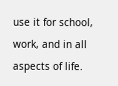use it for school, work, and in all aspects of life.